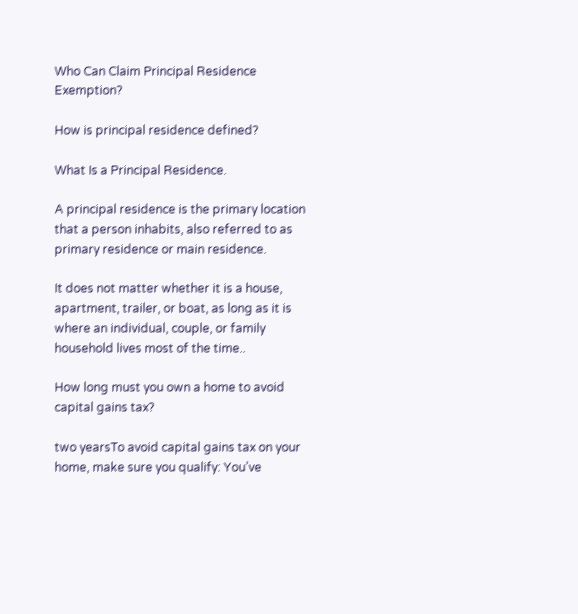Who Can Claim Principal Residence Exemption?

How is principal residence defined?

What Is a Principal Residence.

A principal residence is the primary location that a person inhabits, also referred to as primary residence or main residence.

It does not matter whether it is a house, apartment, trailer, or boat, as long as it is where an individual, couple, or family household lives most of the time..

How long must you own a home to avoid capital gains tax?

two yearsTo avoid capital gains tax on your home, make sure you qualify: You’ve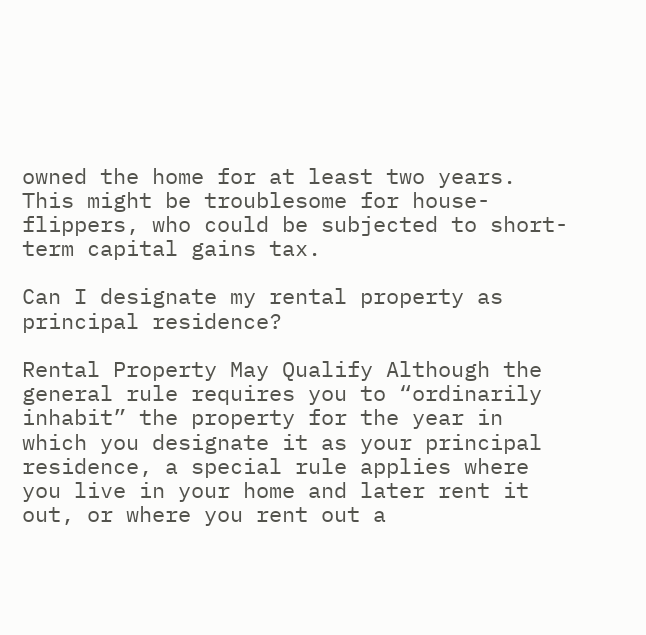owned the home for at least two years. This might be troublesome for house-flippers, who could be subjected to short-term capital gains tax.

Can I designate my rental property as principal residence?

Rental Property May Qualify Although the general rule requires you to “ordinarily inhabit” the property for the year in which you designate it as your principal residence, a special rule applies where you live in your home and later rent it out, or where you rent out a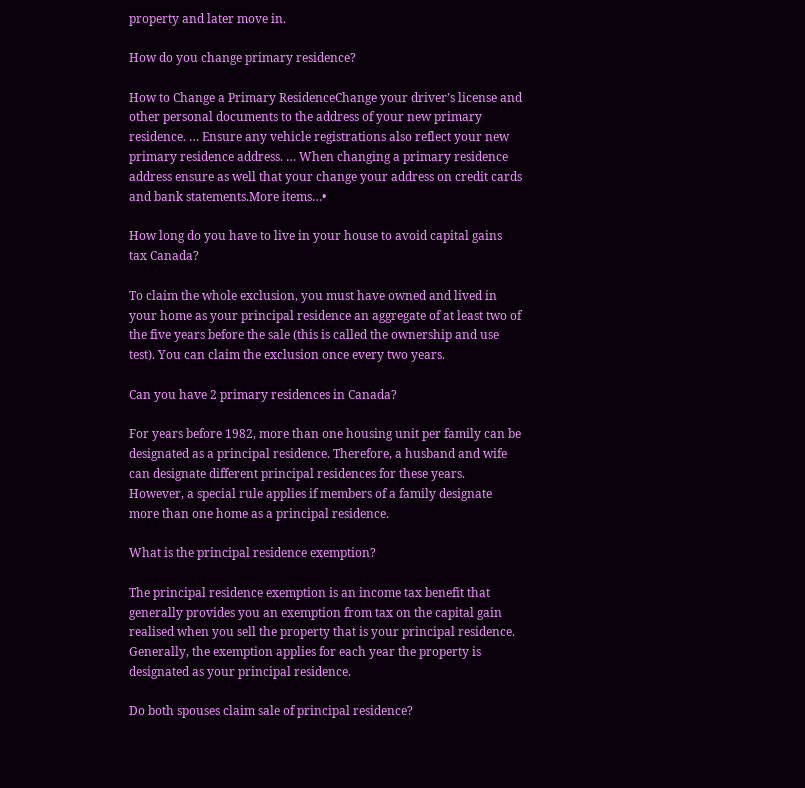property and later move in.

How do you change primary residence?

How to Change a Primary ResidenceChange your driver’s license and other personal documents to the address of your new primary residence. … Ensure any vehicle registrations also reflect your new primary residence address. … When changing a primary residence address ensure as well that your change your address on credit cards and bank statements.More items…•

How long do you have to live in your house to avoid capital gains tax Canada?

To claim the whole exclusion, you must have owned and lived in your home as your principal residence an aggregate of at least two of the five years before the sale (this is called the ownership and use test). You can claim the exclusion once every two years.

Can you have 2 primary residences in Canada?

For years before 1982, more than one housing unit per family can be designated as a principal residence. Therefore, a husband and wife can designate different principal residences for these years. However, a special rule applies if members of a family designate more than one home as a principal residence.

What is the principal residence exemption?

The principal residence exemption is an income tax benefit that generally provides you an exemption from tax on the capital gain realised when you sell the property that is your principal residence. Generally, the exemption applies for each year the property is designated as your principal residence.

Do both spouses claim sale of principal residence?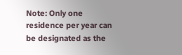Note: Only one residence per year can be designated as the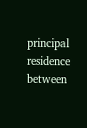principal residence between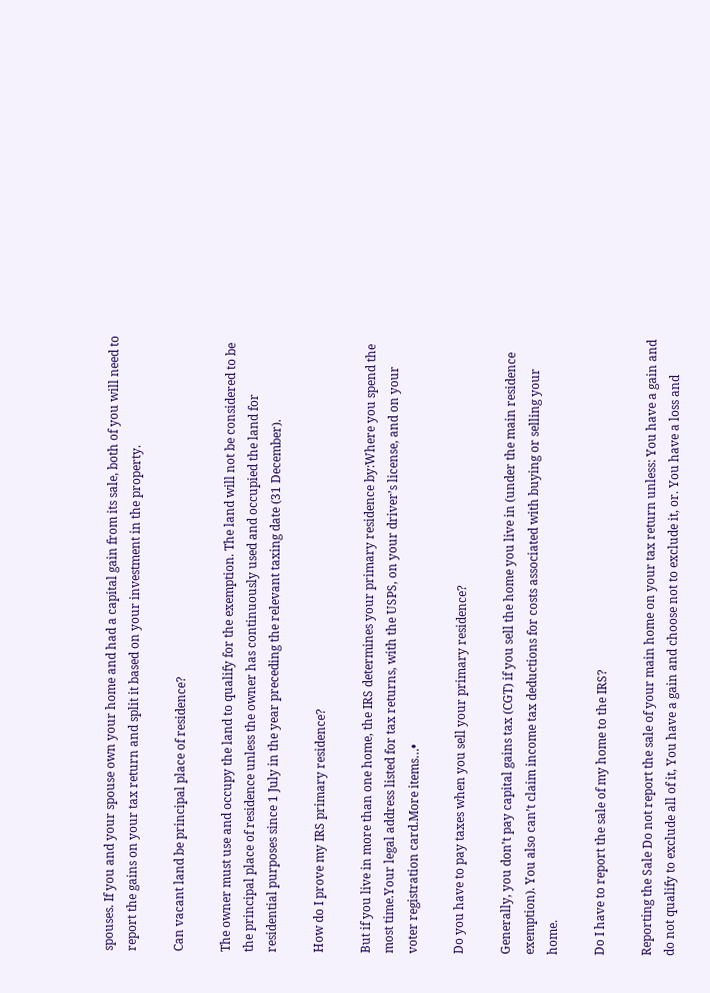spouses. If you and your spouse own your home and had a capital gain from its sale, both of you will need to report the gains on your tax return and split it based on your investment in the property.

Can vacant land be principal place of residence?

The owner must use and occupy the land to qualify for the exemption. The land will not be considered to be the principal place of residence unless the owner has continuously used and occupied the land for residential purposes since 1 July in the year preceding the relevant taxing date (31 December).

How do I prove my IRS primary residence?

But if you live in more than one home, the IRS determines your primary residence by:Where you spend the most time.Your legal address listed for tax returns, with the USPS, on your driver’s license, and on your voter registration card.More items…•

Do you have to pay taxes when you sell your primary residence?

Generally, you don’t pay capital gains tax (CGT) if you sell the home you live in (under the main residence exemption). You also can’t claim income tax deductions for costs associated with buying or selling your home.

Do I have to report the sale of my home to the IRS?

Reporting the Sale Do not report the sale of your main home on your tax return unless: You have a gain and do not qualify to exclude all of it, You have a gain and choose not to exclude it, or. You have a loss and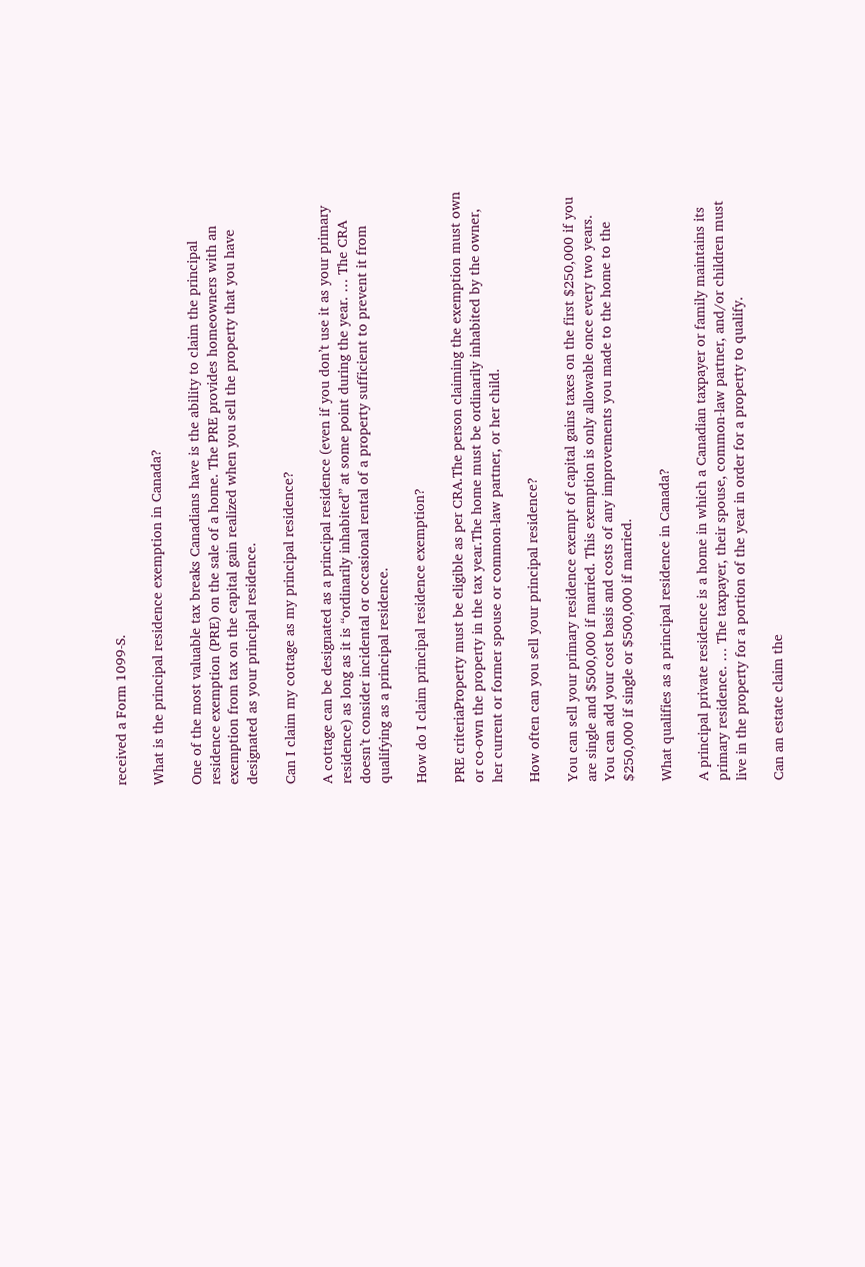received a Form 1099-S.

What is the principal residence exemption in Canada?

One of the most valuable tax breaks Canadians have is the ability to claim the principal residence exemption (PRE) on the sale of a home. The PRE provides homeowners with an exemption from tax on the capital gain realized when you sell the property that you have designated as your principal residence.

Can I claim my cottage as my principal residence?

A cottage can be designated as a principal residence (even if you don’t use it as your primary residence) as long as it is “ordinarily inhabited” at some point during the year. … The CRA doesn’t consider incidental or occasional rental of a property sufficient to prevent it from qualifying as a principal residence.

How do I claim principal residence exemption?

PRE criteriaProperty must be eligible as per CRA.The person claiming the exemption must own or co-own the property in the tax year.The home must be ordinarily inhabited by the owner, her current or former spouse or common-law partner, or her child.

How often can you sell your principal residence?

You can sell your primary residence exempt of capital gains taxes on the first $250,000 if you are single and $500,000 if married. This exemption is only allowable once every two years. You can add your cost basis and costs of any improvements you made to the home to the $250,000 if single or $500,000 if married.

What qualifies as a principal residence in Canada?

A principal private residence is a home in which a Canadian taxpayer or family maintains its primary residence. … The taxpayer, their spouse, common-law partner, and/or children must live in the property for a portion of the year in order for a property to qualify.

Can an estate claim the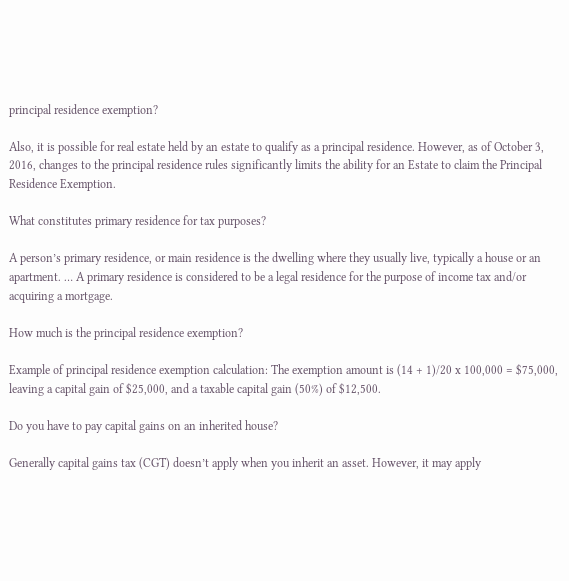principal residence exemption?

Also, it is possible for real estate held by an estate to qualify as a principal residence. However, as of October 3, 2016, changes to the principal residence rules significantly limits the ability for an Estate to claim the Principal Residence Exemption.

What constitutes primary residence for tax purposes?

A person’s primary residence, or main residence is the dwelling where they usually live, typically a house or an apartment. … A primary residence is considered to be a legal residence for the purpose of income tax and/or acquiring a mortgage.

How much is the principal residence exemption?

Example of principal residence exemption calculation: The exemption amount is (14 + 1)/20 x 100,000 = $75,000, leaving a capital gain of $25,000, and a taxable capital gain (50%) of $12,500.

Do you have to pay capital gains on an inherited house?

Generally capital gains tax (CGT) doesn’t apply when you inherit an asset. However, it may apply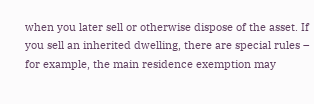when you later sell or otherwise dispose of the asset. If you sell an inherited dwelling, there are special rules – for example, the main residence exemption may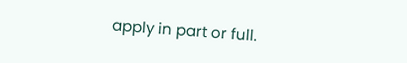apply in part or full.